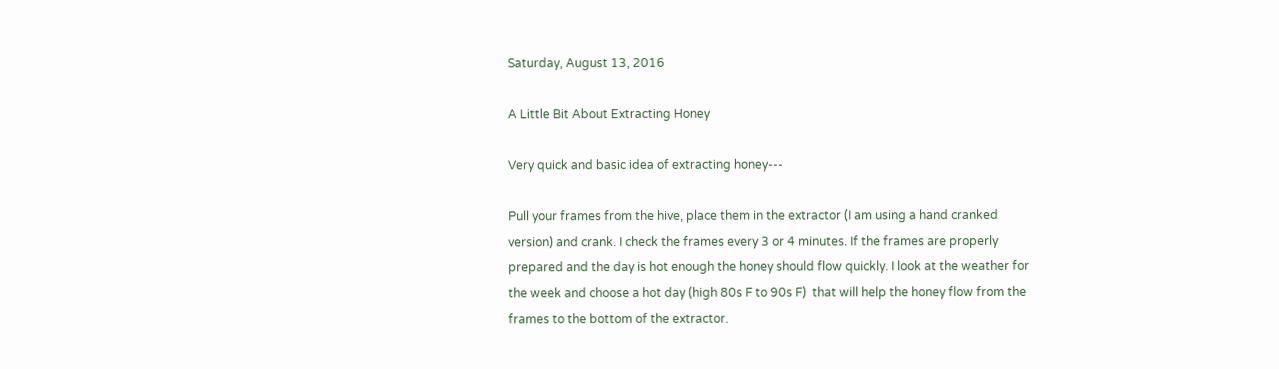Saturday, August 13, 2016

A Little Bit About Extracting Honey

Very quick and basic idea of extracting honey---

Pull your frames from the hive, place them in the extractor (I am using a hand cranked version) and crank. I check the frames every 3 or 4 minutes. If the frames are properly prepared and the day is hot enough the honey should flow quickly. I look at the weather for the week and choose a hot day (high 80s F to 90s F)  that will help the honey flow from the frames to the bottom of the extractor.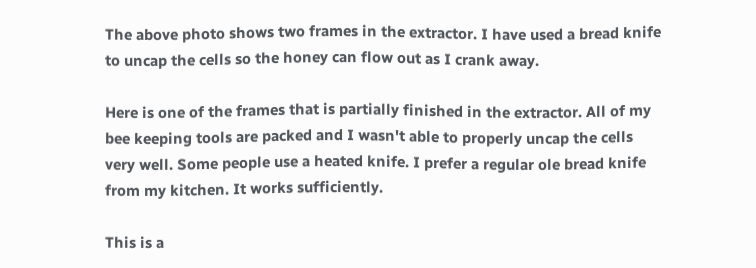The above photo shows two frames in the extractor. I have used a bread knife to uncap the cells so the honey can flow out as I crank away.

Here is one of the frames that is partially finished in the extractor. All of my bee keeping tools are packed and I wasn't able to properly uncap the cells very well. Some people use a heated knife. I prefer a regular ole bread knife from my kitchen. It works sufficiently.

This is a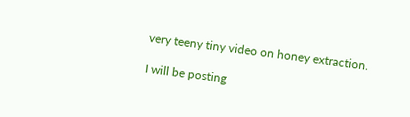very teeny tiny video on honey extraction.

I will be posting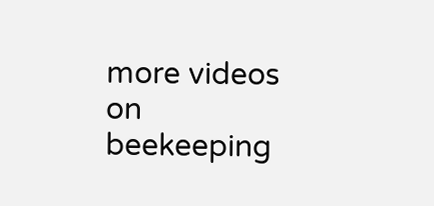more videos on beekeeping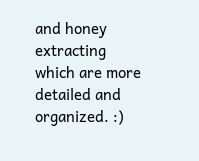and honey extracting which are more detailed and organized. :)